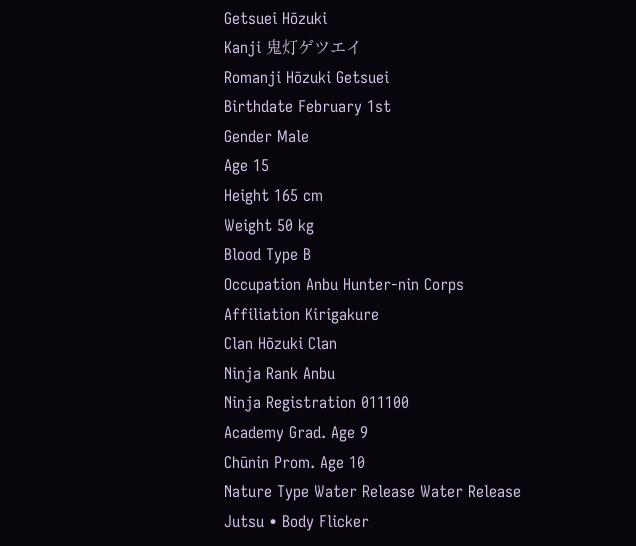Getsuei Hōzuki
Kanji 鬼灯ゲツエイ
Romanji Hōzuki Getsuei
Birthdate February 1st
Gender Male
Age 15
Height 165 cm
Weight 50 kg
Blood Type B
Occupation Anbu Hunter-nin Corps
Affiliation Kirigakure
Clan Hōzuki Clan
Ninja Rank Anbu
Ninja Registration 011100
Academy Grad. Age 9
Chūnin Prom. Age 10
Nature Type Water Release Water Release
Jutsu • Body Flicker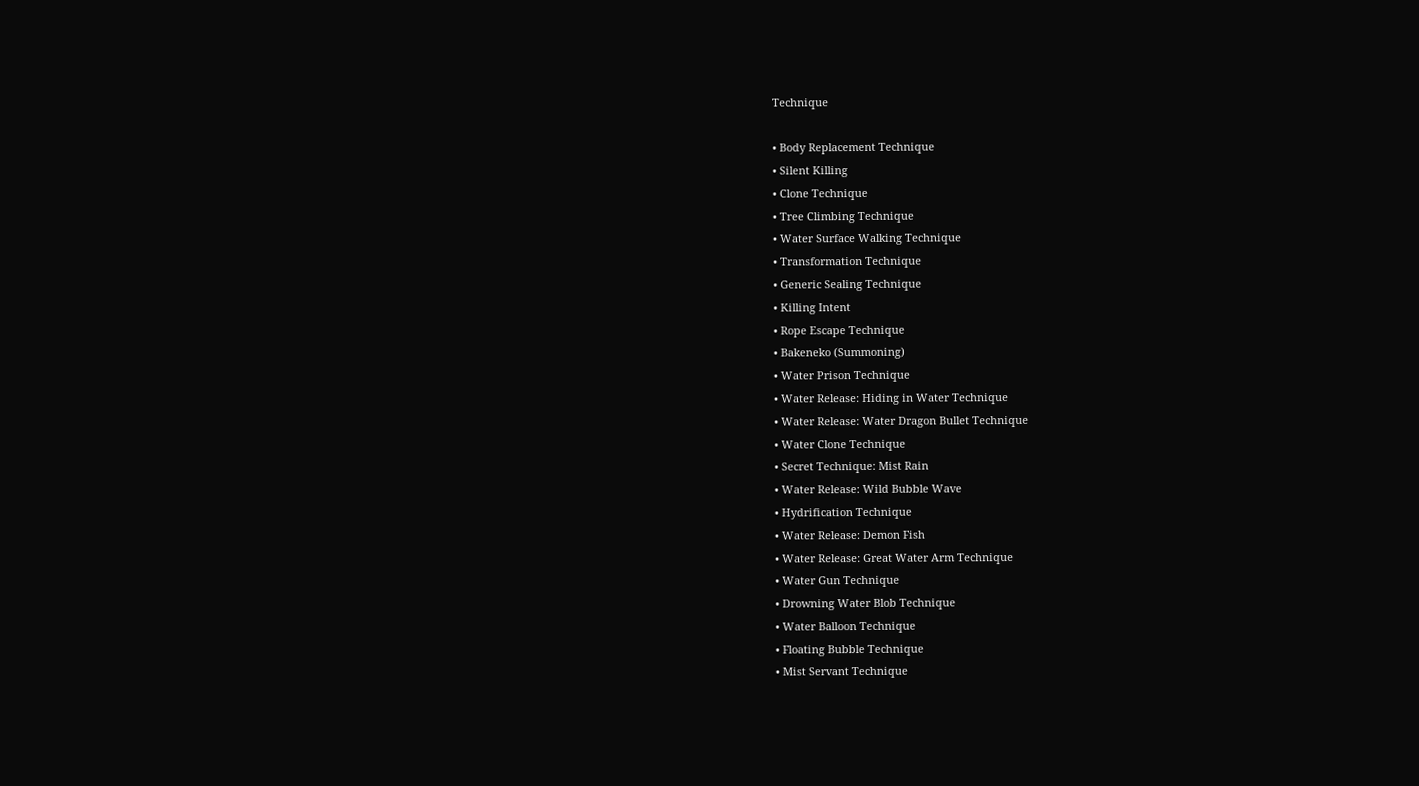Technique

• Body Replacement Technique
• Silent Killing
• Clone Technique
• Tree Climbing Technique
• Water Surface Walking Technique
• Transformation Technique
• Generic Sealing Technique
• Killing Intent
• Rope Escape Technique
• Bakeneko (Summoning)
• Water Prison Technique
• Water Release: Hiding in Water Technique
• Water Release: Water Dragon Bullet Technique
• Water Clone Technique
• Secret Technique: Mist Rain
• Water Release: Wild Bubble Wave
• Hydrification Technique
• Water Release: Demon Fish
• Water Release: Great Water Arm Technique
• Water Gun Technique
• Drowning Water Blob Technique
• Water Balloon Technique
• Floating Bubble Technique
• Mist Servant Technique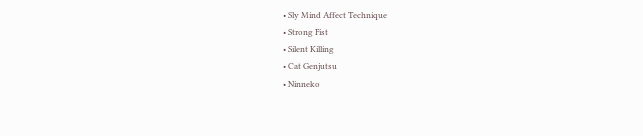• Sly Mind Affect Technique
• Strong Fist
• Silent Killing
• Cat Genjutsu
• Ninneko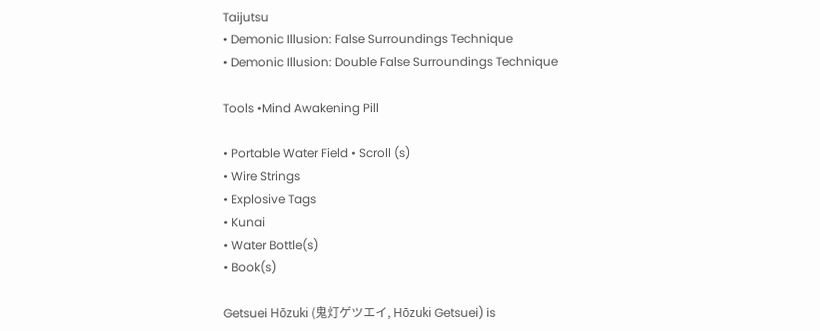Taijutsu
• Demonic Illusion: False Surroundings Technique
• Demonic Illusion: Double False Surroundings Technique

Tools •Mind Awakening Pill

• Portable Water Field • Scroll (s)
• Wire Strings
• Explosive Tags
• Kunai
• Water Bottle(s)
• Book(s)

Getsuei Hōzuki (鬼灯ゲツエイ, Hōzuki Getsuei) is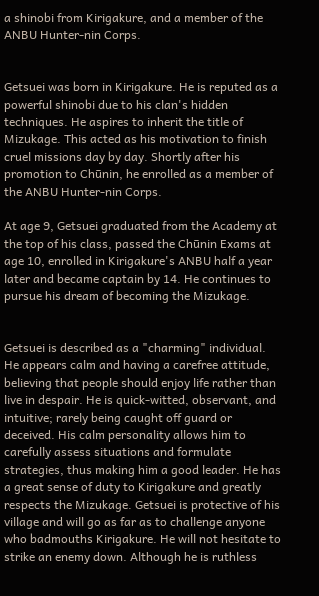a shinobi from Kirigakure, and a member of the ANBU Hunter-nin Corps.


Getsuei was born in Kirigakure. He is reputed as a powerful shinobi due to his clan's hidden techniques. He aspires to inherit the title of Mizukage. This acted as his motivation to finish cruel missions day by day. Shortly after his promotion to Chūnin, he enrolled as a member of the ANBU Hunter-nin Corps.

At age 9, Getsuei graduated from the Academy at the top of his class, passed the Chūnin Exams at age 10, enrolled in Kirigakure's ANBU half a year later and became captain by 14. He continues to pursue his dream of becoming the Mizukage.


Getsuei is described as a "charming" individual. He appears calm and having a carefree attitude, believing that people should enjoy life rather than live in despair. He is quick-witted, observant, and intuitive; rarely being caught off guard or deceived. His calm personality allows him to carefully assess situations and formulate strategies, thus making him a good leader. He has a great sense of duty to Kirigakure and greatly respects the Mizukage. Getsuei is protective of his village and will go as far as to challenge anyone who badmouths Kirigakure. He will not hesitate to strike an enemy down. Although he is ruthless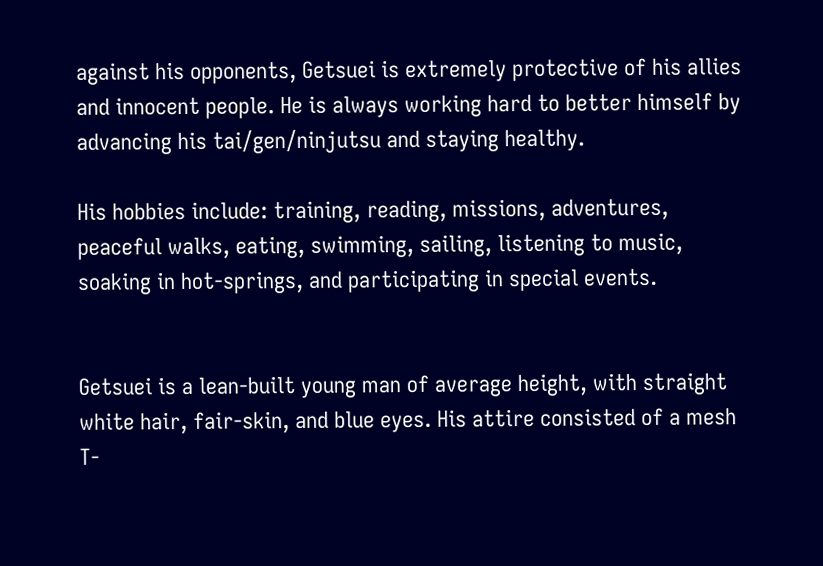against his opponents, Getsuei is extremely protective of his allies and innocent people. He is always working hard to better himself by advancing his tai/gen/ninjutsu and staying healthy.

His hobbies include: training, reading, missions, adventures, peaceful walks, eating, swimming, sailing, listening to music, soaking in hot-springs, and participating in special events.


Getsuei is a lean-built young man of average height, with straight white hair, fair-skin, and blue eyes. His attire consisted of a mesh T-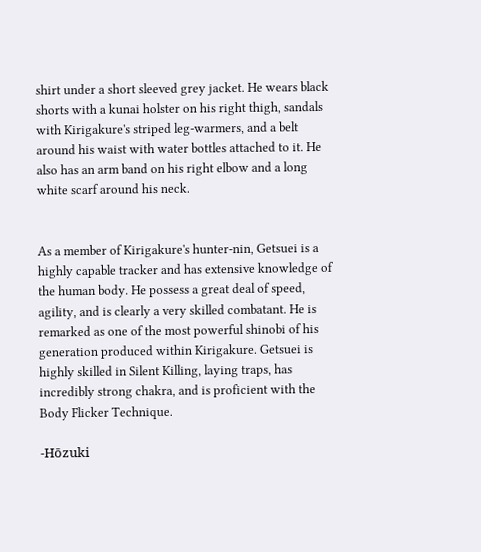shirt under a short sleeved grey jacket. He wears black shorts with a kunai holster on his right thigh, sandals with Kirigakure's striped leg-warmers, and a belt around his waist with water bottles attached to it. He also has an arm band on his right elbow and a long white scarf around his neck.


As a member of Kirigakure's hunter-nin, Getsuei is a highly capable tracker and has extensive knowledge of the human body. He possess a great deal of speed, agility, and is clearly a very skilled combatant. He is remarked as one of the most powerful shinobi of his generation produced within Kirigakure. Getsuei is highly skilled in Silent Killing, laying traps, has incredibly strong chakra, and is proficient with the Body Flicker Technique.

-Hōzuki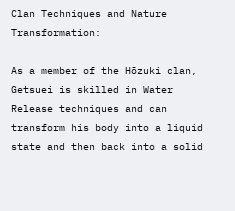Clan Techniques and Nature Transformation:

As a member of the Hōzuki clan, Getsuei is skilled in Water Release techniques and can transform his body into a liquid state and then back into a solid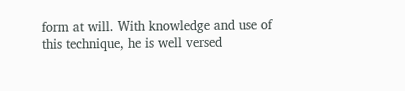form at will. With knowledge and use of this technique, he is well versed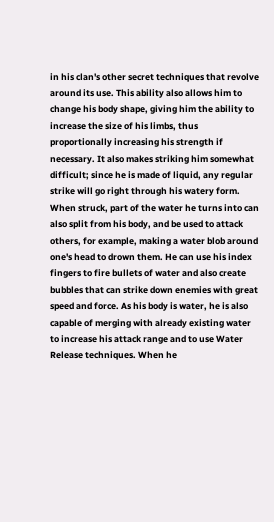in his clan's other secret techniques that revolve around its use. This ability also allows him to change his body shape, giving him the ability to increase the size of his limbs, thus proportionally increasing his strength if necessary. It also makes striking him somewhat difficult; since he is made of liquid, any regular strike will go right through his watery form. When struck, part of the water he turns into can also split from his body, and be used to attack others, for example, making a water blob around one's head to drown them. He can use his index fingers to fire bullets of water and also create bubbles that can strike down enemies with great speed and force. As his body is water, he is also capable of merging with already existing water to increase his attack range and to use Water Release techniques. When he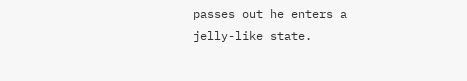passes out he enters a jelly-like state.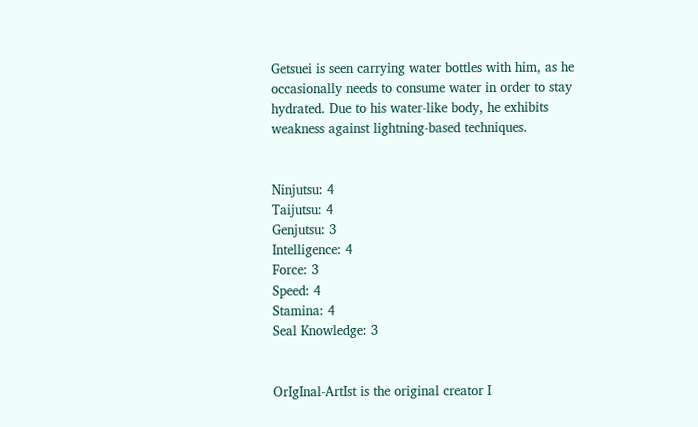Getsuei is seen carrying water bottles with him, as he occasionally needs to consume water in order to stay hydrated. Due to his water-like body, he exhibits weakness against lightning-based techniques.


Ninjutsu: 4
Taijutsu: 4
Genjutsu: 3
Intelligence: 4
Force: 3
Speed: 4
Stamina: 4
Seal Knowledge: 3


OrIgInal-ArtIst is the original creator I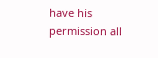have his permission all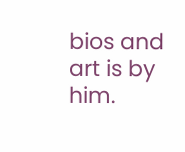bios and art is by him.